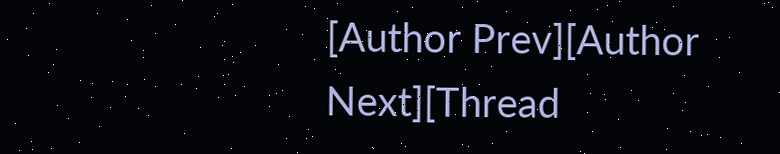[Author Prev][Author Next][Thread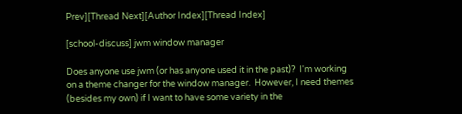Prev][Thread Next][Author Index][Thread Index]

[school-discuss] jwm window manager

Does anyone use jwm (or has anyone used it in the past)?  I'm working
on a theme changer for the window manager.  However, I need themes
(besides my own) if I want to have some variety in the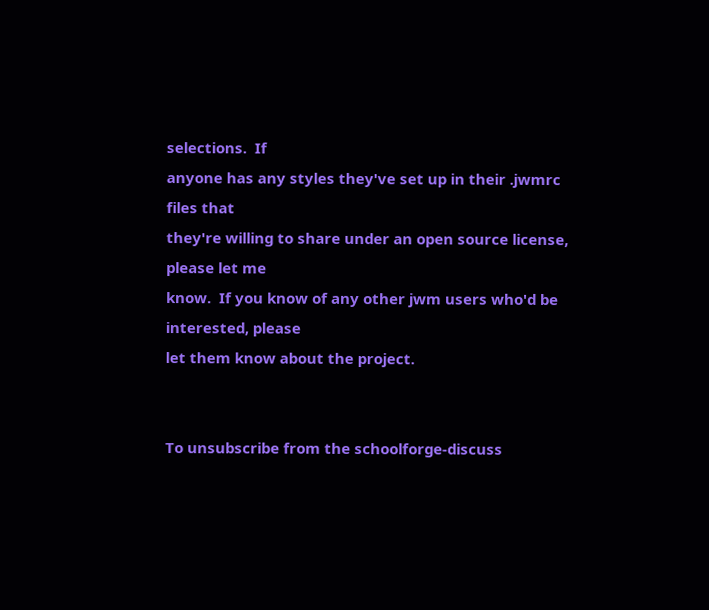selections.  If
anyone has any styles they've set up in their .jwmrc files that
they're willing to share under an open source license, please let me
know.  If you know of any other jwm users who'd be interested, please
let them know about the project.


To unsubscribe from the schoolforge-discuss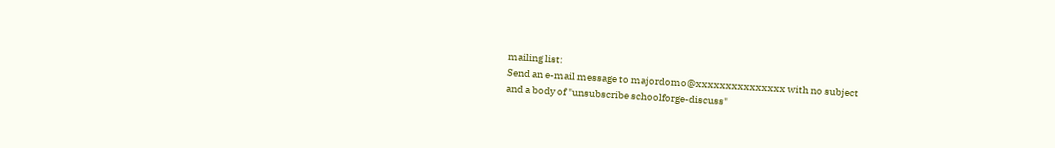mailing list:
Send an e-mail message to majordomo@xxxxxxxxxxxxxxx with no subject
and a body of "unsubscribe schoolforge-discuss"